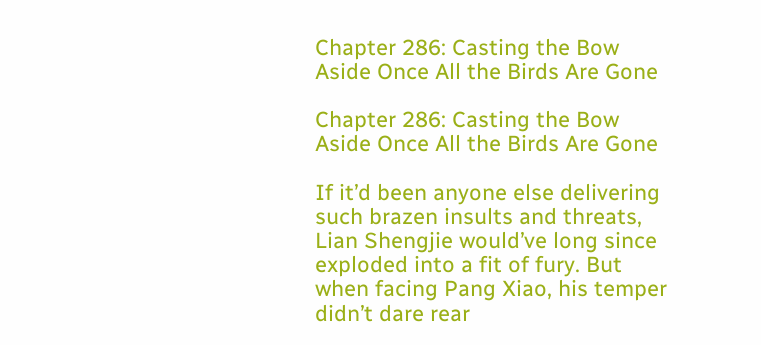Chapter 286: Casting the Bow Aside Once All the Birds Are Gone

Chapter 286: Casting the Bow Aside Once All the Birds Are Gone

If it’d been anyone else delivering such brazen insults and threats, Lian Shengjie would’ve long since exploded into a fit of fury. But when facing Pang Xiao, his temper didn’t dare rear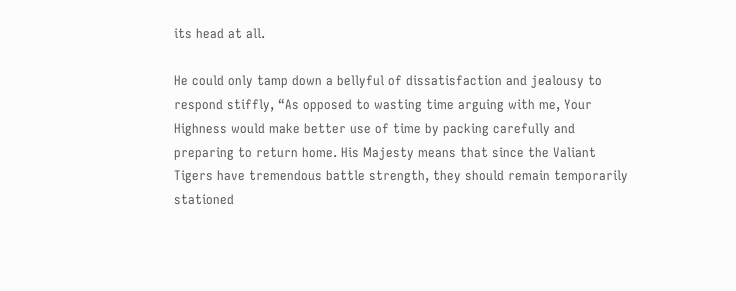its head at all.

He could only tamp down a bellyful of dissatisfaction and jealousy to respond stiffly, “As opposed to wasting time arguing with me, Your Highness would make better use of time by packing carefully and preparing to return home. His Majesty means that since the Valiant Tigers have tremendous battle strength, they should remain temporarily stationed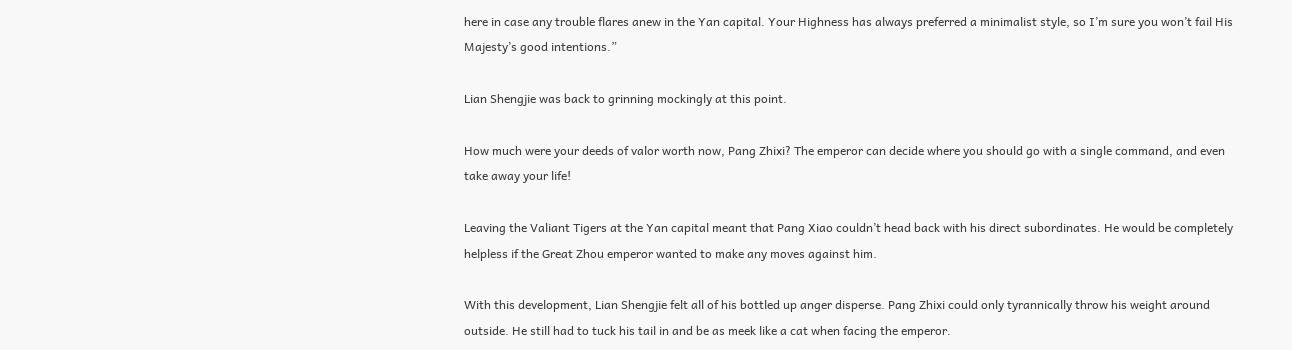here in case any trouble flares anew in the Yan capital. Your Highness has always preferred a minimalist style, so I’m sure you won’t fail His Majesty’s good intentions.”

Lian Shengjie was back to grinning mockingly at this point.

How much were your deeds of valor worth now, Pang Zhixi? The emperor can decide where you should go with a single command, and even take away your life!

Leaving the Valiant Tigers at the Yan capital meant that Pang Xiao couldn’t head back with his direct subordinates. He would be completely helpless if the Great Zhou emperor wanted to make any moves against him.

With this development, Lian Shengjie felt all of his bottled up anger disperse. Pang Zhixi could only tyrannically throw his weight around outside. He still had to tuck his tail in and be as meek like a cat when facing the emperor.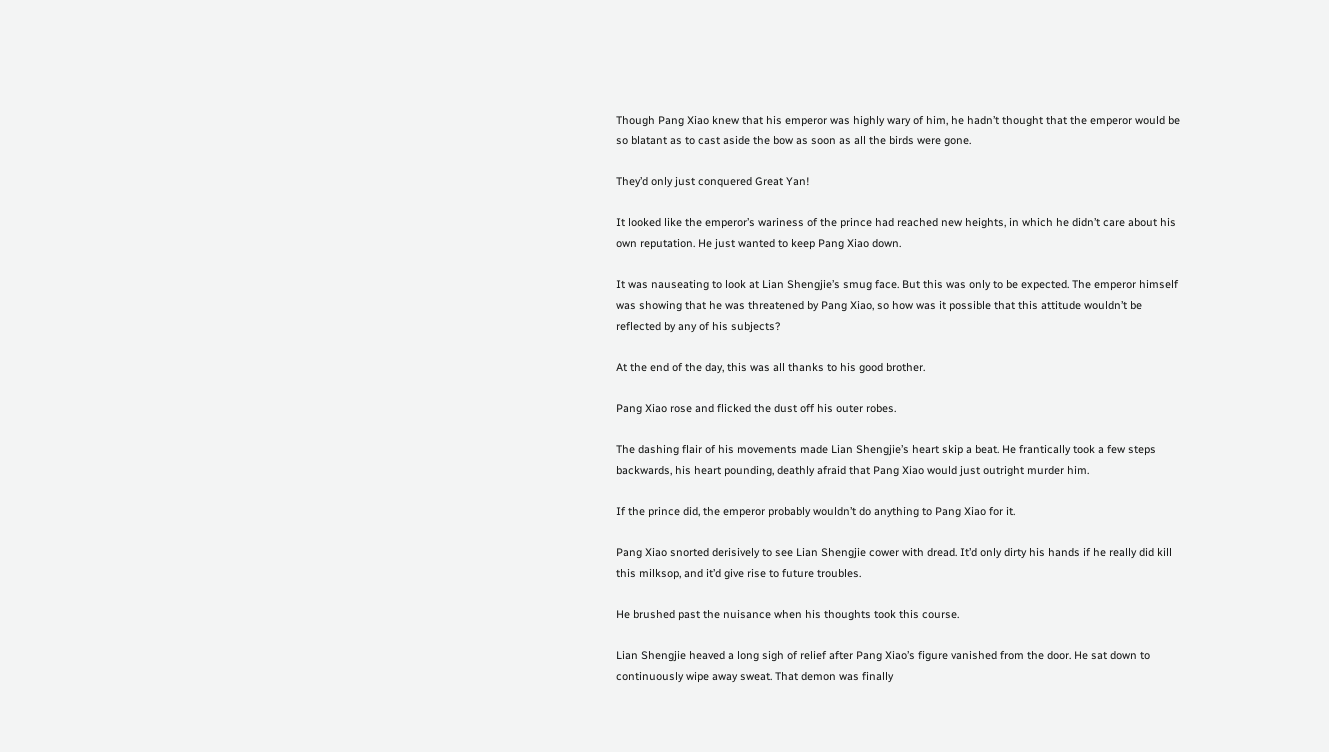Though Pang Xiao knew that his emperor was highly wary of him, he hadn’t thought that the emperor would be so blatant as to cast aside the bow as soon as all the birds were gone.

They’d only just conquered Great Yan!

It looked like the emperor’s wariness of the prince had reached new heights, in which he didn’t care about his own reputation. He just wanted to keep Pang Xiao down.

It was nauseating to look at Lian Shengjie’s smug face. But this was only to be expected. The emperor himself was showing that he was threatened by Pang Xiao, so how was it possible that this attitude wouldn’t be reflected by any of his subjects?

At the end of the day, this was all thanks to his good brother.

Pang Xiao rose and flicked the dust off his outer robes.

The dashing flair of his movements made Lian Shengjie’s heart skip a beat. He frantically took a few steps backwards, his heart pounding, deathly afraid that Pang Xiao would just outright murder him.

If the prince did, the emperor probably wouldn’t do anything to Pang Xiao for it.

Pang Xiao snorted derisively to see Lian Shengjie cower with dread. It’d only dirty his hands if he really did kill this milksop, and it’d give rise to future troubles.

He brushed past the nuisance when his thoughts took this course.

Lian Shengjie heaved a long sigh of relief after Pang Xiao’s figure vanished from the door. He sat down to continuously wipe away sweat. That demon was finally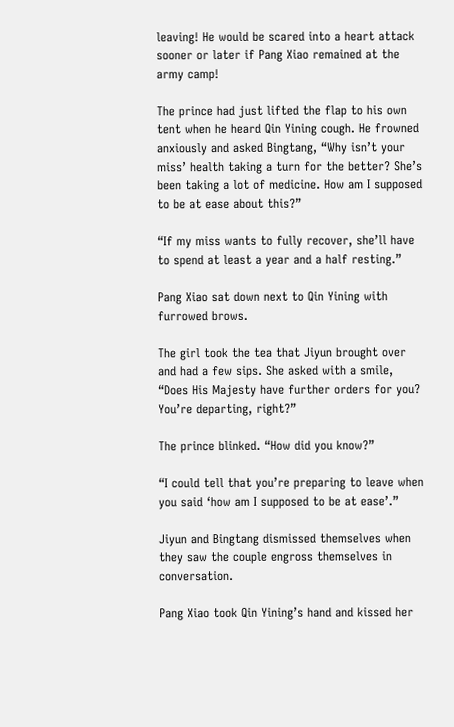leaving! He would be scared into a heart attack sooner or later if Pang Xiao remained at the army camp!

The prince had just lifted the flap to his own tent when he heard Qin Yining cough. He frowned anxiously and asked Bingtang, “Why isn’t your miss’ health taking a turn for the better? She’s been taking a lot of medicine. How am I supposed to be at ease about this?”

“If my miss wants to fully recover, she’ll have to spend at least a year and a half resting.”

Pang Xiao sat down next to Qin Yining with furrowed brows.

The girl took the tea that Jiyun brought over and had a few sips. She asked with a smile, “Does His Majesty have further orders for you? You’re departing, right?”

The prince blinked. “How did you know?”

“I could tell that you’re preparing to leave when you said ‘how am I supposed to be at ease’.”

Jiyun and Bingtang dismissed themselves when they saw the couple engross themselves in conversation.

Pang Xiao took Qin Yining’s hand and kissed her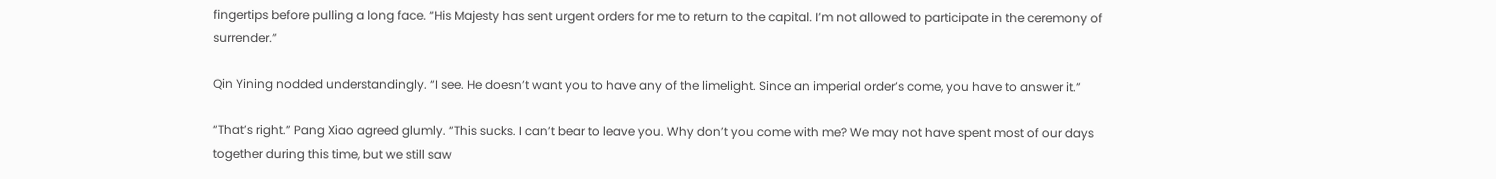fingertips before pulling a long face. “His Majesty has sent urgent orders for me to return to the capital. I’m not allowed to participate in the ceremony of surrender.”

Qin Yining nodded understandingly. “I see. He doesn’t want you to have any of the limelight. Since an imperial order’s come, you have to answer it.”

“That’s right.” Pang Xiao agreed glumly. “This sucks. I can’t bear to leave you. Why don’t you come with me? We may not have spent most of our days together during this time, but we still saw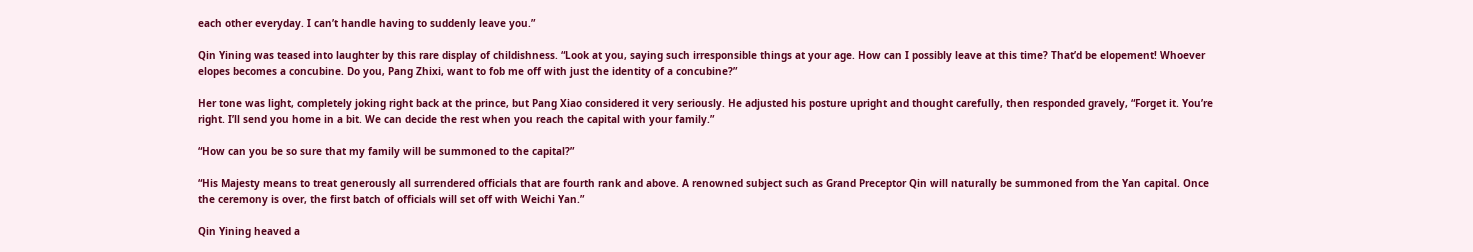each other everyday. I can’t handle having to suddenly leave you.”

Qin Yining was teased into laughter by this rare display of childishness. “Look at you, saying such irresponsible things at your age. How can I possibly leave at this time? That’d be elopement! Whoever elopes becomes a concubine. Do you, Pang Zhixi, want to fob me off with just the identity of a concubine?”

Her tone was light, completely joking right back at the prince, but Pang Xiao considered it very seriously. He adjusted his posture upright and thought carefully, then responded gravely, “Forget it. You’re right. I’ll send you home in a bit. We can decide the rest when you reach the capital with your family.”

“How can you be so sure that my family will be summoned to the capital?”

“His Majesty means to treat generously all surrendered officials that are fourth rank and above. A renowned subject such as Grand Preceptor Qin will naturally be summoned from the Yan capital. Once the ceremony is over, the first batch of officials will set off with Weichi Yan.”

Qin Yining heaved a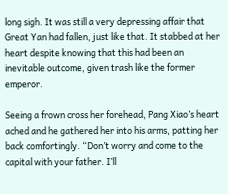long sigh. It was still a very depressing affair that Great Yan had fallen, just like that. It stabbed at her heart despite knowing that this had been an inevitable outcome, given trash like the former emperor.

Seeing a frown cross her forehead, Pang Xiao’s heart ached and he gathered her into his arms, patting her back comfortingly. “Don’t worry and come to the capital with your father. I’ll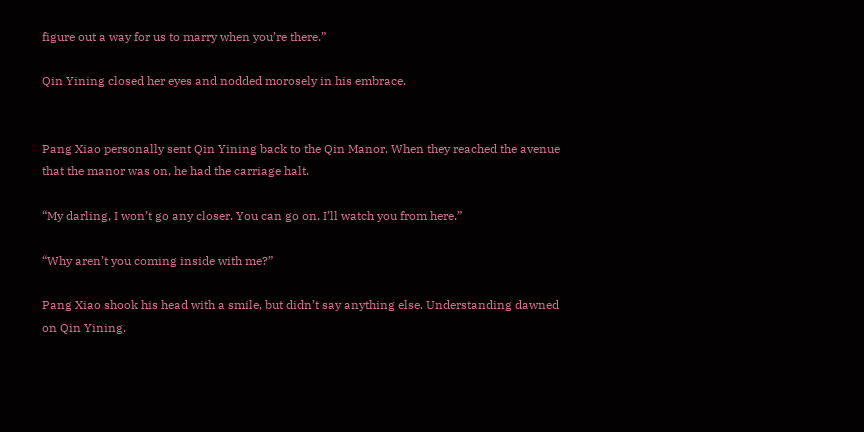figure out a way for us to marry when you’re there.”

Qin Yining closed her eyes and nodded morosely in his embrace.


Pang Xiao personally sent Qin Yining back to the Qin Manor. When they reached the avenue that the manor was on, he had the carriage halt.

“My darling, I won’t go any closer. You can go on, I’ll watch you from here.”

“Why aren’t you coming inside with me?”

Pang Xiao shook his head with a smile, but didn’t say anything else. Understanding dawned on Qin Yining.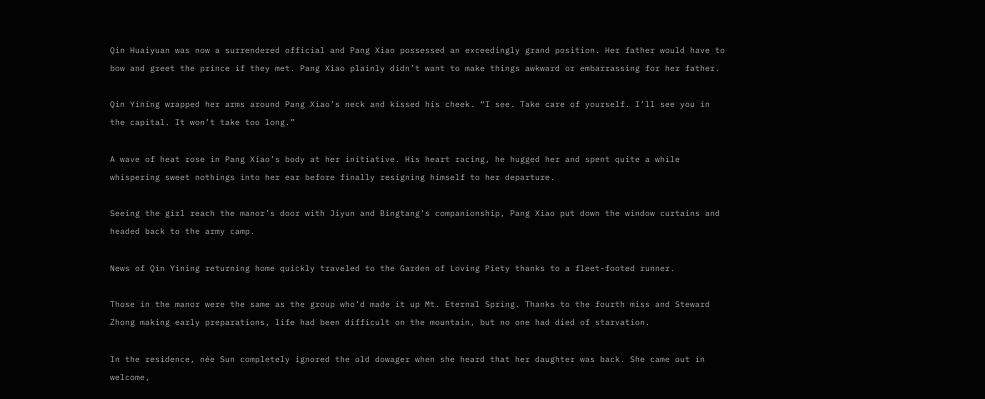Qin Huaiyuan was now a surrendered official and Pang Xiao possessed an exceedingly grand position. Her father would have to bow and greet the prince if they met. Pang Xiao plainly didn’t want to make things awkward or embarrassing for her father.

Qin Yining wrapped her arms around Pang Xiao’s neck and kissed his cheek. “I see. Take care of yourself. I’ll see you in the capital. It won’t take too long.”

A wave of heat rose in Pang Xiao’s body at her initiative. His heart racing, he hugged her and spent quite a while whispering sweet nothings into her ear before finally resigning himself to her departure.

Seeing the girl reach the manor’s door with Jiyun and Bingtang’s companionship, Pang Xiao put down the window curtains and headed back to the army camp.

News of Qin Yining returning home quickly traveled to the Garden of Loving Piety thanks to a fleet-footed runner.

Those in the manor were the same as the group who’d made it up Mt. Eternal Spring. Thanks to the fourth miss and Steward Zhong making early preparations, life had been difficult on the mountain, but no one had died of starvation.

In the residence, née Sun completely ignored the old dowager when she heard that her daughter was back. She came out in welcome,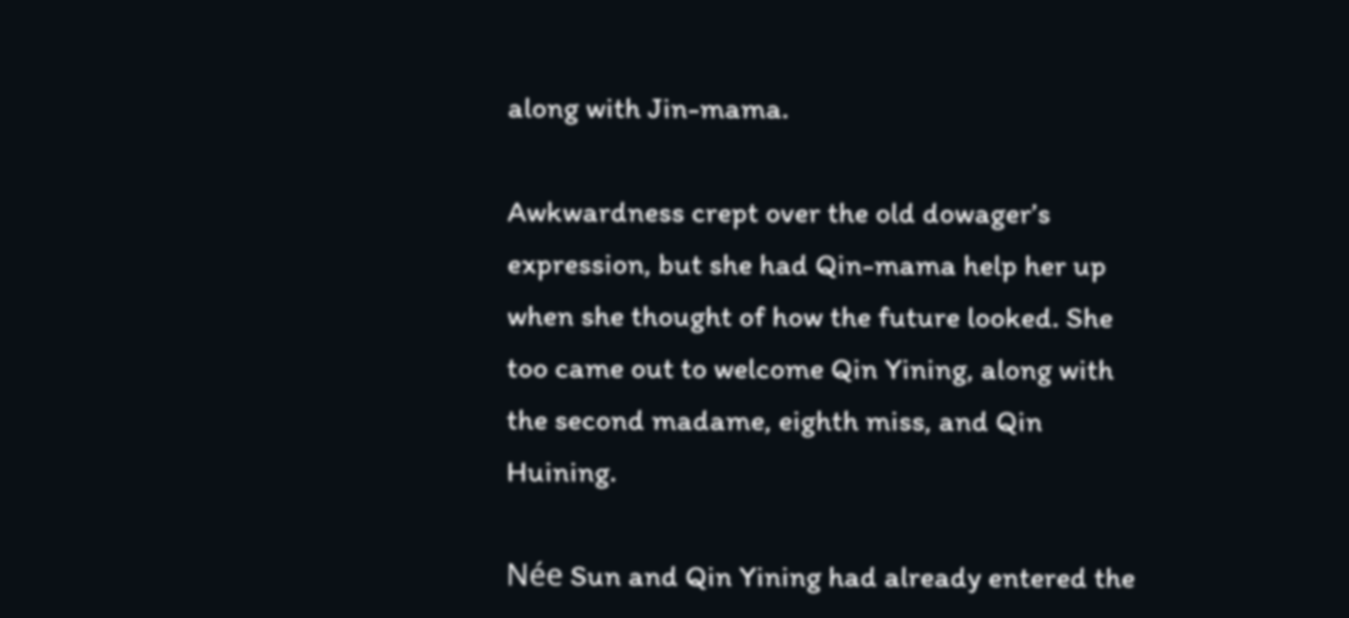along with Jin-mama.

Awkwardness crept over the old dowager’s expression, but she had Qin-mama help her up when she thought of how the future looked. She too came out to welcome Qin Yining, along with the second madame, eighth miss, and Qin Huining.

Née Sun and Qin Yining had already entered the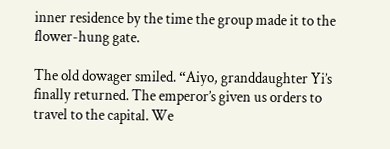inner residence by the time the group made it to the flower-hung gate.

The old dowager smiled. “Aiyo, granddaughter Yi’s finally returned. The emperor’s given us orders to travel to the capital. We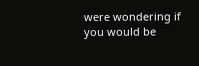were wondering if you would be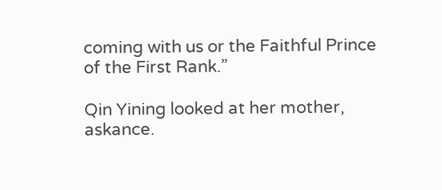coming with us or the Faithful Prince of the First Rank.”

Qin Yining looked at her mother, askance.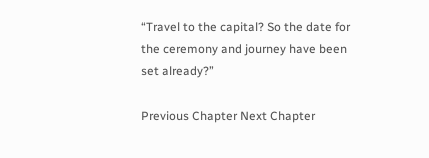“Travel to the capital? So the date for the ceremony and journey have been set already?”

Previous Chapter Next Chapter